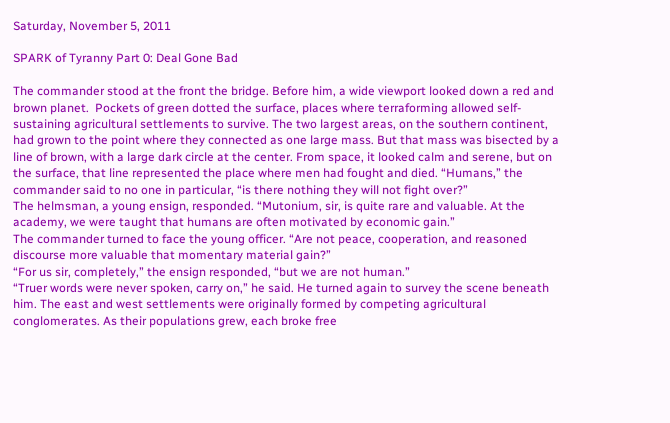Saturday, November 5, 2011

SPARK of Tyranny Part 0: Deal Gone Bad

The commander stood at the front the bridge. Before him, a wide viewport looked down a red and brown planet.  Pockets of green dotted the surface, places where terraforming allowed self-sustaining agricultural settlements to survive. The two largest areas, on the southern continent, had grown to the point where they connected as one large mass. But that mass was bisected by a line of brown, with a large dark circle at the center. From space, it looked calm and serene, but on the surface, that line represented the place where men had fought and died. “Humans,” the commander said to no one in particular, “is there nothing they will not fight over?”
The helmsman, a young ensign, responded. “Mutonium, sir, is quite rare and valuable. At the academy, we were taught that humans are often motivated by economic gain.”
The commander turned to face the young officer. “Are not peace, cooperation, and reasoned discourse more valuable that momentary material gain?”
“For us sir, completely,” the ensign responded, “but we are not human.”
“Truer words were never spoken, carry on,” he said. He turned again to survey the scene beneath him. The east and west settlements were originally formed by competing agricultural conglomerates. As their populations grew, each broke free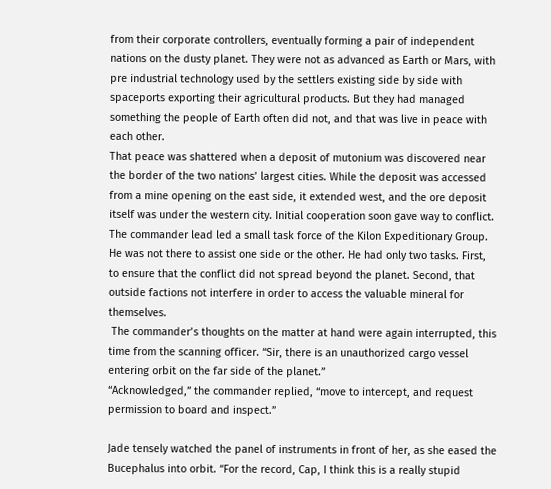from their corporate controllers, eventually forming a pair of independent nations on the dusty planet. They were not as advanced as Earth or Mars, with pre industrial technology used by the settlers existing side by side with spaceports exporting their agricultural products. But they had managed something the people of Earth often did not, and that was live in peace with each other.
That peace was shattered when a deposit of mutonium was discovered near the border of the two nations’ largest cities. While the deposit was accessed from a mine opening on the east side, it extended west, and the ore deposit itself was under the western city. Initial cooperation soon gave way to conflict.
The commander lead led a small task force of the Kilon Expeditionary Group. He was not there to assist one side or the other. He had only two tasks. First, to ensure that the conflict did not spread beyond the planet. Second, that outside factions not interfere in order to access the valuable mineral for themselves.
 The commander’s thoughts on the matter at hand were again interrupted, this time from the scanning officer. “Sir, there is an unauthorized cargo vessel entering orbit on the far side of the planet.”
“Acknowledged,” the commander replied, “move to intercept, and request permission to board and inspect.”

Jade tensely watched the panel of instruments in front of her, as she eased the Bucephalus into orbit. “For the record, Cap, I think this is a really stupid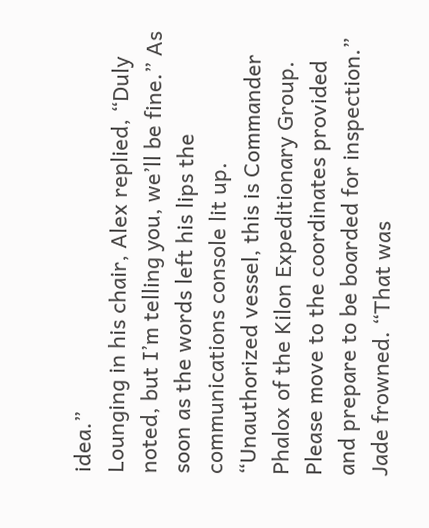idea.”
Lounging in his chair, Alex replied, “Duly noted, but I’m telling you, we’ll be fine.” As soon as the words left his lips the communications console lit up.
“Unauthorized vessel, this is Commander Phalox of the Kilon Expeditionary Group. Please move to the coordinates provided and prepare to be boarded for inspection.”
Jade frowned. “That was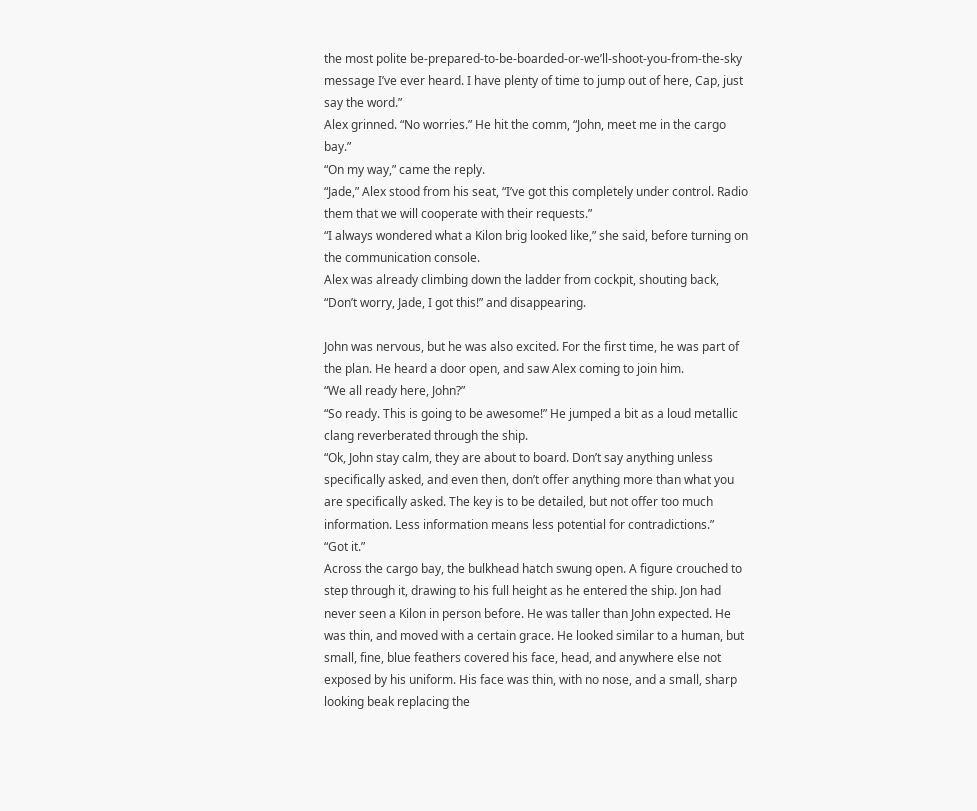the most polite be-prepared-to-be-boarded-or-we’ll-shoot-you-from-the-sky message I’ve ever heard. I have plenty of time to jump out of here, Cap, just say the word.”
Alex grinned. “No worries.” He hit the comm, “John, meet me in the cargo bay.”
“On my way,” came the reply.
“Jade,” Alex stood from his seat, “I’ve got this completely under control. Radio them that we will cooperate with their requests.”
“I always wondered what a Kilon brig looked like,” she said, before turning on the communication console.
Alex was already climbing down the ladder from cockpit, shouting back, “Don’t worry, Jade, I got this!” and disappearing.

John was nervous, but he was also excited. For the first time, he was part of the plan. He heard a door open, and saw Alex coming to join him.
“We all ready here, John?”
“So ready. This is going to be awesome!” He jumped a bit as a loud metallic clang reverberated through the ship.
“Ok, John stay calm, they are about to board. Don’t say anything unless specifically asked, and even then, don’t offer anything more than what you are specifically asked. The key is to be detailed, but not offer too much information. Less information means less potential for contradictions.”
“Got it.”
Across the cargo bay, the bulkhead hatch swung open. A figure crouched to step through it, drawing to his full height as he entered the ship. Jon had never seen a Kilon in person before. He was taller than John expected. He was thin, and moved with a certain grace. He looked similar to a human, but small, fine, blue feathers covered his face, head, and anywhere else not exposed by his uniform. His face was thin, with no nose, and a small, sharp looking beak replacing the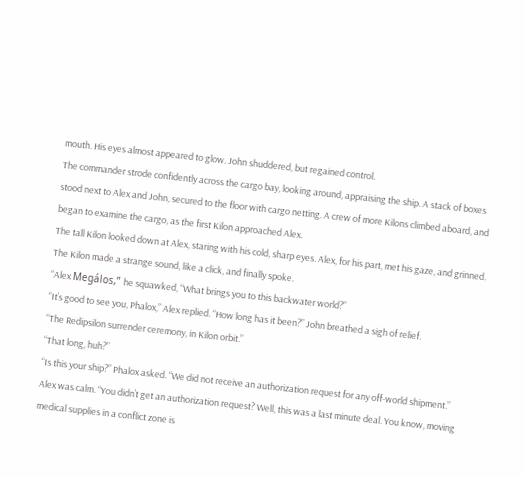mouth. His eyes almost appeared to glow. John shuddered, but regained control.
The commander strode confidently across the cargo bay, looking around, appraising the ship. A stack of boxes stood next to Alex and John, secured to the floor with cargo netting. A crew of more Kilons climbed aboard, and began to examine the cargo, as the first Kilon approached Alex.
The tall Kilon looked down at Alex, staring with his cold, sharp eyes. Alex, for his part, met his gaze, and grinned. The Kilon made a strange sound, like a click, and finally spoke.
“Alex Megálos,” he squawked, “What brings you to this backwater world?”
“It’s good to see you, Phalox,” Alex replied. “How long has it been?” John breathed a sigh of relief.
“The Redipsilon surrender ceremony, in Kilon orbit.”
“That long, huh?”
“Is this your ship?” Phalox asked. “We did not receive an authorization request for any off-world shipment.”
Alex was calm. “You didn’t get an authorization request? Well, this was a last minute deal. You know, moving medical supplies in a conflict zone is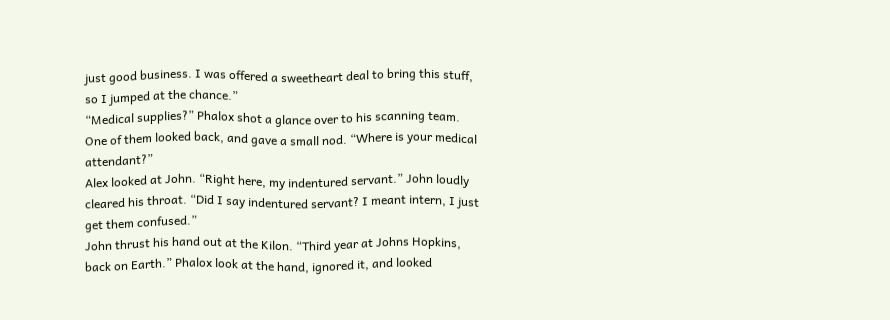just good business. I was offered a sweetheart deal to bring this stuff, so I jumped at the chance.”
“Medical supplies?” Phalox shot a glance over to his scanning team. One of them looked back, and gave a small nod. “Where is your medical attendant?”
Alex looked at John. “Right here, my indentured servant.” John loudly cleared his throat. “Did I say indentured servant? I meant intern, I just get them confused.”
John thrust his hand out at the Kilon. “Third year at Johns Hopkins, back on Earth.” Phalox look at the hand, ignored it, and looked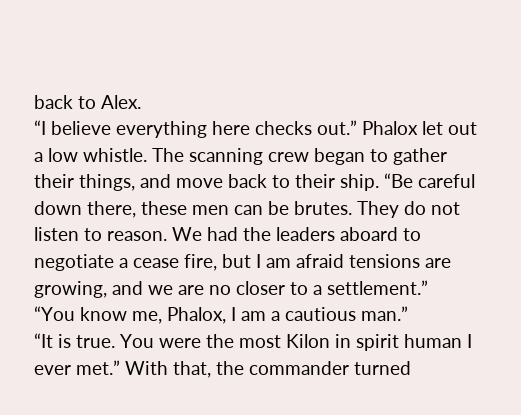back to Alex.
“I believe everything here checks out.” Phalox let out a low whistle. The scanning crew began to gather their things, and move back to their ship. “Be careful down there, these men can be brutes. They do not listen to reason. We had the leaders aboard to negotiate a cease fire, but I am afraid tensions are growing, and we are no closer to a settlement.”
“You know me, Phalox, I am a cautious man.”
“It is true. You were the most Kilon in spirit human I ever met.” With that, the commander turned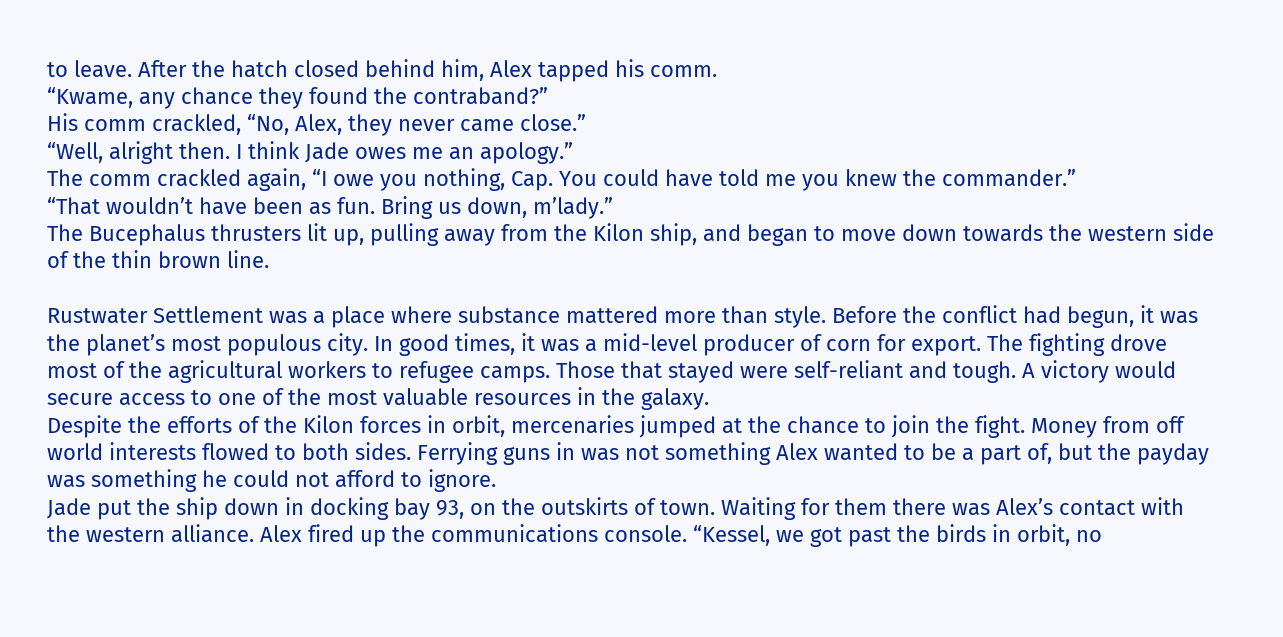to leave. After the hatch closed behind him, Alex tapped his comm.
“Kwame, any chance they found the contraband?”
His comm crackled, “No, Alex, they never came close.”
“Well, alright then. I think Jade owes me an apology.”
The comm crackled again, “I owe you nothing, Cap. You could have told me you knew the commander.”
“That wouldn’t have been as fun. Bring us down, m’lady.”
The Bucephalus thrusters lit up, pulling away from the Kilon ship, and began to move down towards the western side of the thin brown line.

Rustwater Settlement was a place where substance mattered more than style. Before the conflict had begun, it was the planet’s most populous city. In good times, it was a mid-level producer of corn for export. The fighting drove most of the agricultural workers to refugee camps. Those that stayed were self-reliant and tough. A victory would secure access to one of the most valuable resources in the galaxy.
Despite the efforts of the Kilon forces in orbit, mercenaries jumped at the chance to join the fight. Money from off world interests flowed to both sides. Ferrying guns in was not something Alex wanted to be a part of, but the payday was something he could not afford to ignore.
Jade put the ship down in docking bay 93, on the outskirts of town. Waiting for them there was Alex’s contact with the western alliance. Alex fired up the communications console. “Kessel, we got past the birds in orbit, no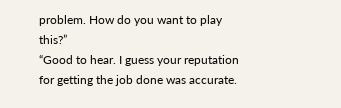problem. How do you want to play this?”
“Good to hear. I guess your reputation for getting the job done was accurate.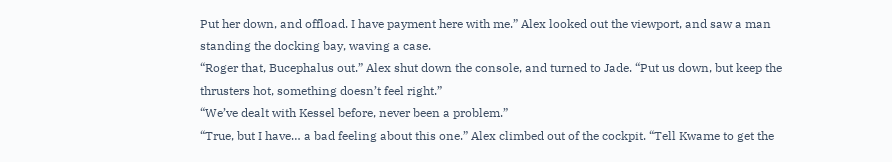Put her down, and offload. I have payment here with me.” Alex looked out the viewport, and saw a man standing the docking bay, waving a case.
“Roger that, Bucephalus out.” Alex shut down the console, and turned to Jade. “Put us down, but keep the thrusters hot, something doesn’t feel right.”
“We’ve dealt with Kessel before, never been a problem.”
“True, but I have… a bad feeling about this one.” Alex climbed out of the cockpit. “Tell Kwame to get the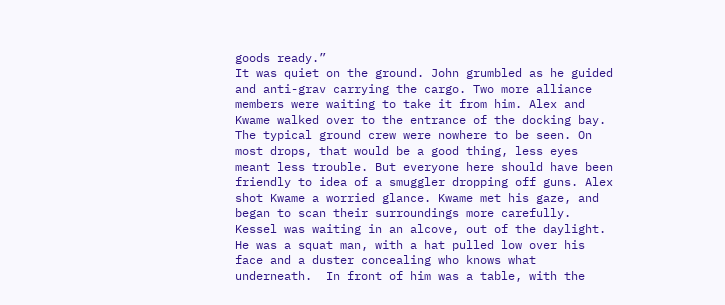goods ready.”
It was quiet on the ground. John grumbled as he guided and anti-grav carrying the cargo. Two more alliance members were waiting to take it from him. Alex and Kwame walked over to the entrance of the docking bay. The typical ground crew were nowhere to be seen. On most drops, that would be a good thing, less eyes meant less trouble. But everyone here should have been friendly to idea of a smuggler dropping off guns. Alex shot Kwame a worried glance. Kwame met his gaze, and began to scan their surroundings more carefully.
Kessel was waiting in an alcove, out of the daylight. He was a squat man, with a hat pulled low over his face and a duster concealing who knows what underneath.  In front of him was a table, with the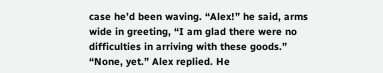case he’d been waving. “Alex!” he said, arms wide in greeting, “I am glad there were no difficulties in arriving with these goods.”
“None, yet.” Alex replied. He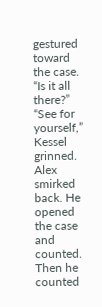gestured toward the case. “Is it all there?”
“See for yourself,” Kessel grinned.
Alex smirked back. He opened the case and counted. Then he counted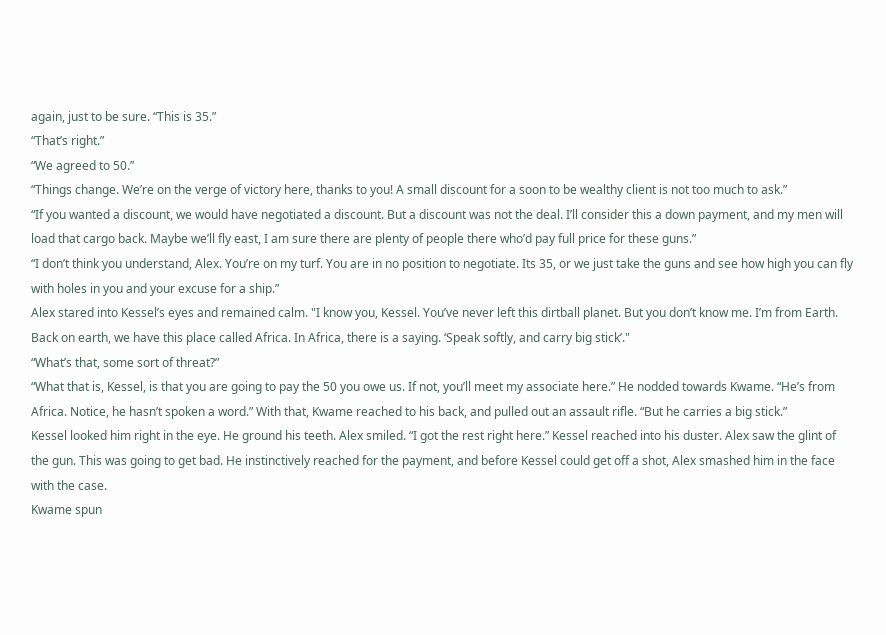again, just to be sure. “This is 35.”
“That’s right.”
“We agreed to 50.”
“Things change. We’re on the verge of victory here, thanks to you! A small discount for a soon to be wealthy client is not too much to ask.”
“If you wanted a discount, we would have negotiated a discount. But a discount was not the deal. I’ll consider this a down payment, and my men will load that cargo back. Maybe we’ll fly east, I am sure there are plenty of people there who’d pay full price for these guns.”
“I don’t think you understand, Alex. You’re on my turf. You are in no position to negotiate. Its 35, or we just take the guns and see how high you can fly with holes in you and your excuse for a ship.”
Alex stared into Kessel’s eyes and remained calm. "I know you, Kessel. You’ve never left this dirtball planet. But you don’t know me. I’m from Earth. Back on earth, we have this place called Africa. In Africa, there is a saying. ‘Speak softly, and carry big stick’."
“What’s that, some sort of threat?”
“What that is, Kessel, is that you are going to pay the 50 you owe us. If not, you’ll meet my associate here.” He nodded towards Kwame. “He’s from Africa. Notice, he hasn’t spoken a word.” With that, Kwame reached to his back, and pulled out an assault rifle. “But he carries a big stick.”
Kessel looked him right in the eye. He ground his teeth. Alex smiled. “I got the rest right here.” Kessel reached into his duster. Alex saw the glint of the gun. This was going to get bad. He instinctively reached for the payment, and before Kessel could get off a shot, Alex smashed him in the face with the case.
Kwame spun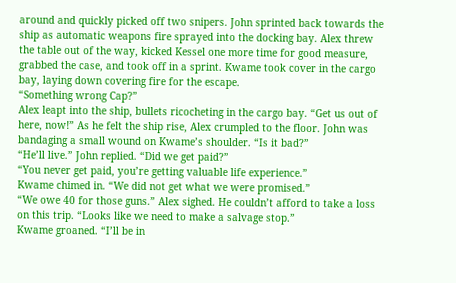around and quickly picked off two snipers. John sprinted back towards the ship as automatic weapons fire sprayed into the docking bay. Alex threw the table out of the way, kicked Kessel one more time for good measure, grabbed the case, and took off in a sprint. Kwame took cover in the cargo bay, laying down covering fire for the escape.
“Something wrong Cap?”
Alex leapt into the ship, bullets ricocheting in the cargo bay. “Get us out of here, now!” As he felt the ship rise, Alex crumpled to the floor. John was bandaging a small wound on Kwame’s shoulder. “Is it bad?”
“He’ll live.” John replied. “Did we get paid?”
“You never get paid, you’re getting valuable life experience.”
Kwame chimed in. “We did not get what we were promised.”
“We owe 40 for those guns.” Alex sighed. He couldn’t afford to take a loss on this trip. “Looks like we need to make a salvage stop.”
Kwame groaned. “I’ll be in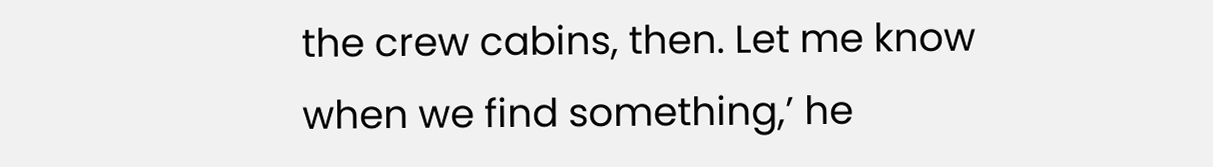the crew cabins, then. Let me know when we find something,’ he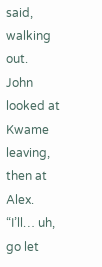said, walking out.
John looked at Kwame leaving, then at Alex. “I’ll… uh, go let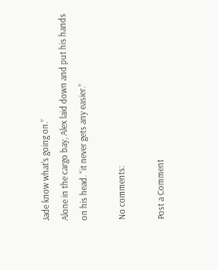Jade know what’s going on.”
Alone in the cargo bay, Alex laid down and put his hands on his head. “it never gets any easier.”

No comments:

Post a Comment